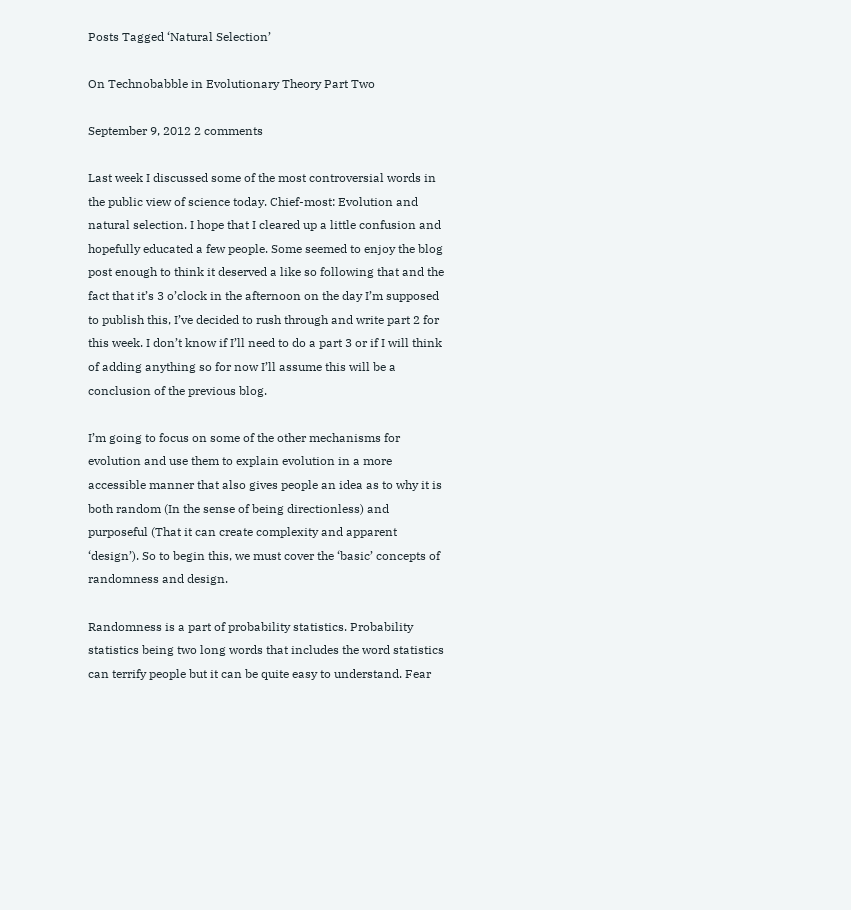Posts Tagged ‘Natural Selection’

On Technobabble in Evolutionary Theory Part Two

September 9, 2012 2 comments

Last week I discussed some of the most controversial words in the public view of science today. Chief-most: Evolution and natural selection. I hope that I cleared up a little confusion and hopefully educated a few people. Some seemed to enjoy the blog post enough to think it deserved a like so following that and the fact that it’s 3 o’clock in the afternoon on the day I’m supposed to publish this, I’ve decided to rush through and write part 2 for this week. I don’t know if I’ll need to do a part 3 or if I will think of adding anything so for now I’ll assume this will be a conclusion of the previous blog.

I’m going to focus on some of the other mechanisms for evolution and use them to explain evolution in a more accessible manner that also gives people an idea as to why it is both random (In the sense of being directionless) and purposeful (That it can create complexity and apparent ‘design’). So to begin this, we must cover the ‘basic’ concepts of randomness and design.

Randomness is a part of probability statistics. Probability statistics being two long words that includes the word statistics can terrify people but it can be quite easy to understand. Fear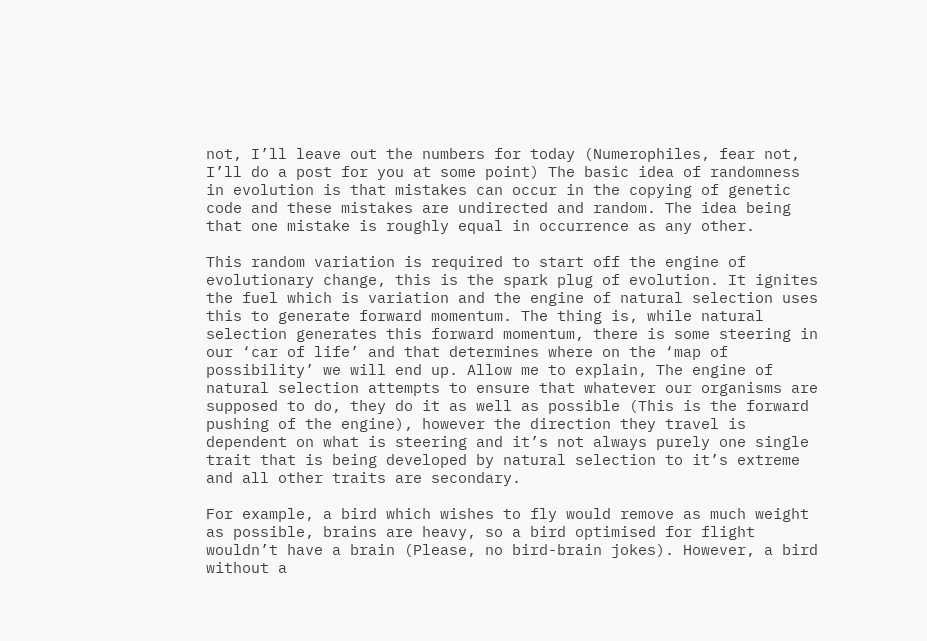not, I’ll leave out the numbers for today (Numerophiles, fear not, I’ll do a post for you at some point) The basic idea of randomness in evolution is that mistakes can occur in the copying of genetic code and these mistakes are undirected and random. The idea being that one mistake is roughly equal in occurrence as any other.

This random variation is required to start off the engine of evolutionary change, this is the spark plug of evolution. It ignites the fuel which is variation and the engine of natural selection uses this to generate forward momentum. The thing is, while natural selection generates this forward momentum, there is some steering in our ‘car of life’ and that determines where on the ‘map of possibility’ we will end up. Allow me to explain, The engine of natural selection attempts to ensure that whatever our organisms are supposed to do, they do it as well as possible (This is the forward pushing of the engine), however the direction they travel is dependent on what is steering and it’s not always purely one single trait that is being developed by natural selection to it’s extreme and all other traits are secondary.

For example, a bird which wishes to fly would remove as much weight as possible, brains are heavy, so a bird optimised for flight wouldn’t have a brain (Please, no bird-brain jokes). However, a bird without a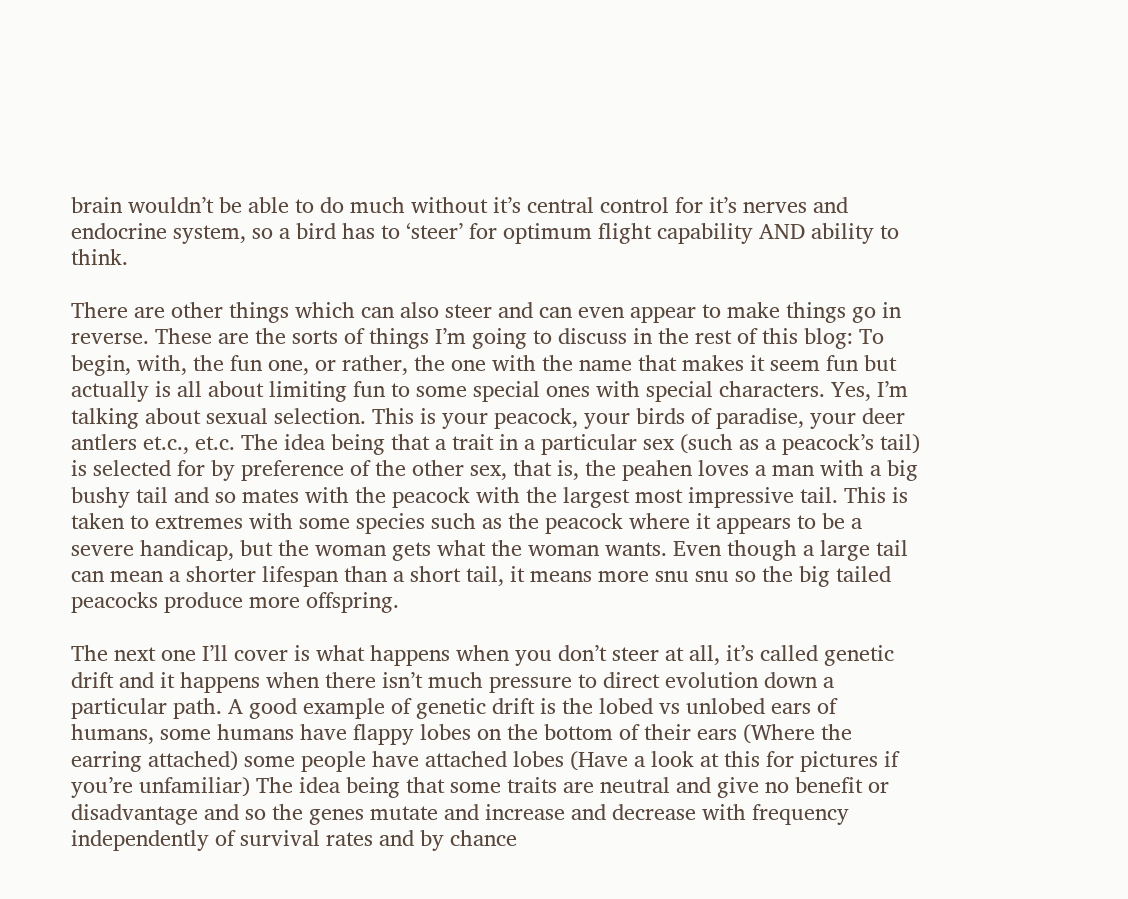brain wouldn’t be able to do much without it’s central control for it’s nerves and endocrine system, so a bird has to ‘steer’ for optimum flight capability AND ability to think.

There are other things which can also steer and can even appear to make things go in reverse. These are the sorts of things I’m going to discuss in the rest of this blog: To begin, with, the fun one, or rather, the one with the name that makes it seem fun but actually is all about limiting fun to some special ones with special characters. Yes, I’m talking about sexual selection. This is your peacock, your birds of paradise, your deer antlers et.c., et.c. The idea being that a trait in a particular sex (such as a peacock’s tail) is selected for by preference of the other sex, that is, the peahen loves a man with a big bushy tail and so mates with the peacock with the largest most impressive tail. This is taken to extremes with some species such as the peacock where it appears to be a severe handicap, but the woman gets what the woman wants. Even though a large tail can mean a shorter lifespan than a short tail, it means more snu snu so the big tailed peacocks produce more offspring.

The next one I’ll cover is what happens when you don’t steer at all, it’s called genetic drift and it happens when there isn’t much pressure to direct evolution down a particular path. A good example of genetic drift is the lobed vs unlobed ears of humans, some humans have flappy lobes on the bottom of their ears (Where the earring attached) some people have attached lobes (Have a look at this for pictures if you’re unfamiliar) The idea being that some traits are neutral and give no benefit or disadvantage and so the genes mutate and increase and decrease with frequency independently of survival rates and by chance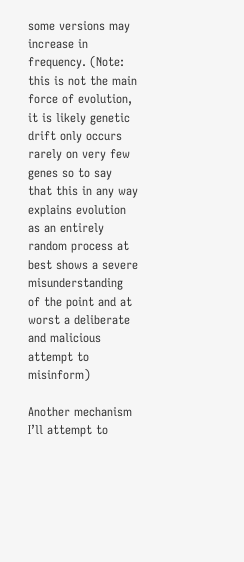some versions may increase in frequency. (Note: this is not the main force of evolution, it is likely genetic drift only occurs rarely on very few genes so to say that this in any way explains evolution as an entirely random process at best shows a severe misunderstanding of the point and at worst a deliberate and malicious attempt to misinform)

Another mechanism I’ll attempt to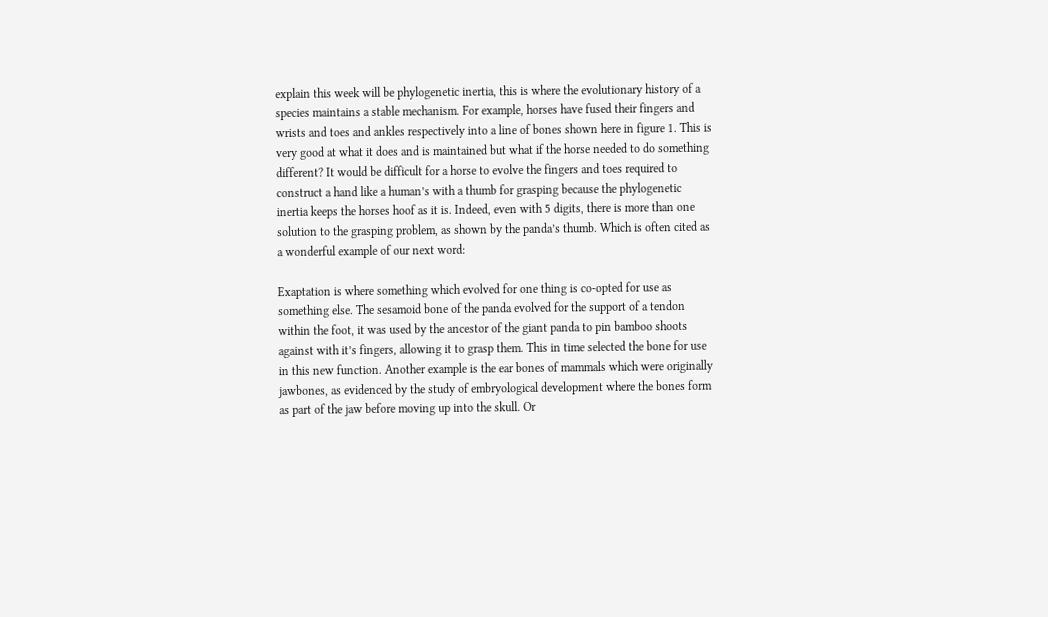explain this week will be phylogenetic inertia, this is where the evolutionary history of a species maintains a stable mechanism. For example, horses have fused their fingers and wrists and toes and ankles respectively into a line of bones shown here in figure 1. This is very good at what it does and is maintained but what if the horse needed to do something different? It would be difficult for a horse to evolve the fingers and toes required to construct a hand like a human’s with a thumb for grasping because the phylogenetic inertia keeps the horses hoof as it is. Indeed, even with 5 digits, there is more than one solution to the grasping problem, as shown by the panda’s thumb. Which is often cited as a wonderful example of our next word:

Exaptation is where something which evolved for one thing is co-opted for use as something else. The sesamoid bone of the panda evolved for the support of a tendon within the foot, it was used by the ancestor of the giant panda to pin bamboo shoots against with it’s fingers, allowing it to grasp them. This in time selected the bone for use in this new function. Another example is the ear bones of mammals which were originally jawbones, as evidenced by the study of embryological development where the bones form as part of the jaw before moving up into the skull. Or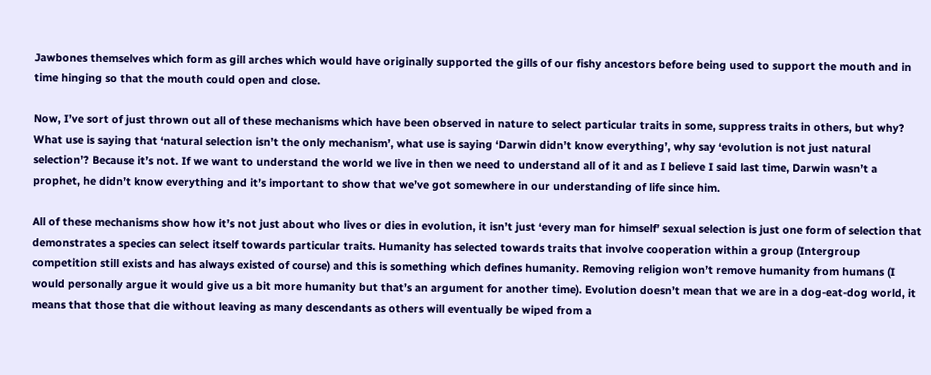Jawbones themselves which form as gill arches which would have originally supported the gills of our fishy ancestors before being used to support the mouth and in time hinging so that the mouth could open and close.

Now, I’ve sort of just thrown out all of these mechanisms which have been observed in nature to select particular traits in some, suppress traits in others, but why? What use is saying that ‘natural selection isn’t the only mechanism’, what use is saying ‘Darwin didn’t know everything’, why say ‘evolution is not just natural selection’? Because it’s not. If we want to understand the world we live in then we need to understand all of it and as I believe I said last time, Darwin wasn’t a prophet, he didn’t know everything and it’s important to show that we’ve got somewhere in our understanding of life since him.

All of these mechanisms show how it’s not just about who lives or dies in evolution, it isn’t just ‘every man for himself’ sexual selection is just one form of selection that demonstrates a species can select itself towards particular traits. Humanity has selected towards traits that involve cooperation within a group (Intergroup competition still exists and has always existed of course) and this is something which defines humanity. Removing religion won’t remove humanity from humans (I would personally argue it would give us a bit more humanity but that’s an argument for another time). Evolution doesn’t mean that we are in a dog-eat-dog world, it means that those that die without leaving as many descendants as others will eventually be wiped from a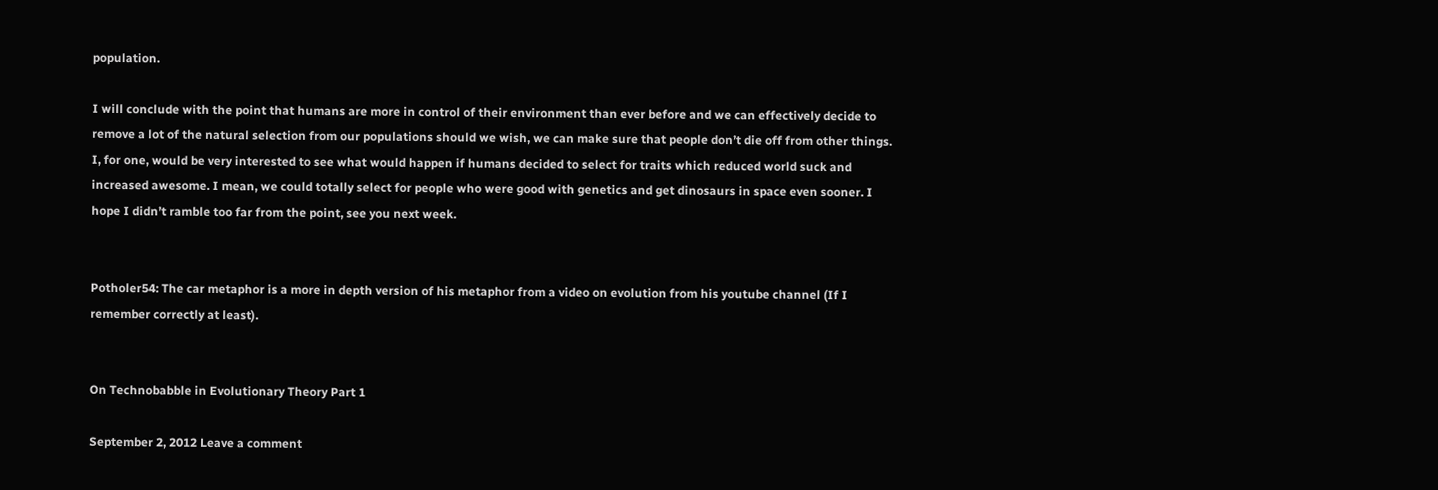population.

I will conclude with the point that humans are more in control of their environment than ever before and we can effectively decide to remove a lot of the natural selection from our populations should we wish, we can make sure that people don’t die off from other things. I, for one, would be very interested to see what would happen if humans decided to select for traits which reduced world suck and increased awesome. I mean, we could totally select for people who were good with genetics and get dinosaurs in space even sooner. I hope I didn’t ramble too far from the point, see you next week.


Potholer54: The car metaphor is a more in depth version of his metaphor from a video on evolution from his youtube channel (If I remember correctly at least).


On Technobabble in Evolutionary Theory Part 1

September 2, 2012 Leave a comment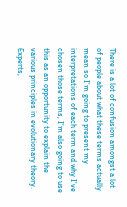There is a lot of confusion amongst a lot of people about what these terms actually mean so I’m going to present my interpretations of each term and why I’ve chosen those terms, I’m also going to use this as an opportunity to explain the various principles in evolutionary theory. Experts,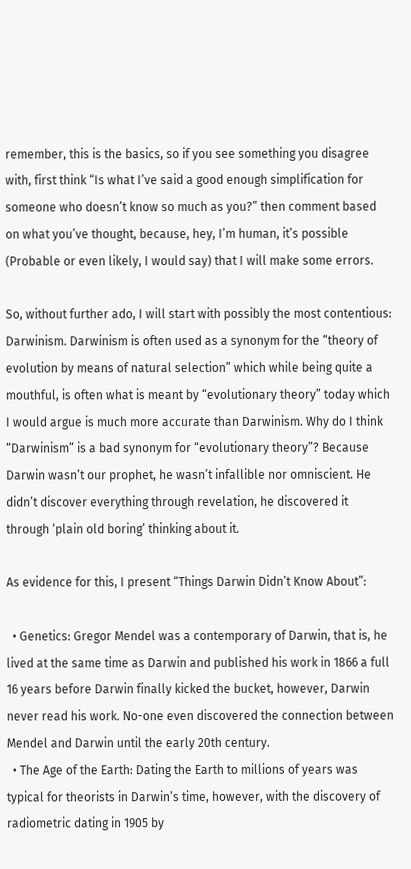remember, this is the basics, so if you see something you disagree with, first think “Is what I’ve said a good enough simplification for someone who doesn’t know so much as you?” then comment based on what you’ve thought, because, hey, I’m human, it’s possible (Probable or even likely, I would say) that I will make some errors.

So, without further ado, I will start with possibly the most contentious: Darwinism. Darwinism is often used as a synonym for the “theory of evolution by means of natural selection” which while being quite a mouthful, is often what is meant by “evolutionary theory” today which I would argue is much more accurate than Darwinism. Why do I think “Darwinism” is a bad synonym for “evolutionary theory”? Because Darwin wasn’t our prophet, he wasn’t infallible nor omniscient. He didn’t discover everything through revelation, he discovered it through ‘plain old boring’ thinking about it.

As evidence for this, I present “Things Darwin Didn’t Know About”:

  • Genetics: Gregor Mendel was a contemporary of Darwin, that is, he lived at the same time as Darwin and published his work in 1866 a full 16 years before Darwin finally kicked the bucket, however, Darwin never read his work. No-one even discovered the connection between Mendel and Darwin until the early 20th century.
  • The Age of the Earth: Dating the Earth to millions of years was typical for theorists in Darwin’s time, however, with the discovery of radiometric dating in 1905 by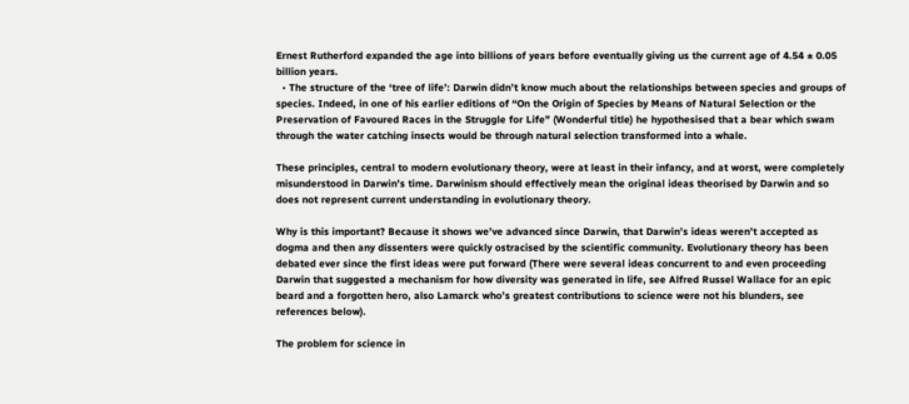Ernest Rutherford expanded the age into billions of years before eventually giving us the current age of 4.54 ± 0.05 billion years.
  • The structure of the ‘tree of life’: Darwin didn’t know much about the relationships between species and groups of species. Indeed, in one of his earlier editions of “On the Origin of Species by Means of Natural Selection or the Preservation of Favoured Races in the Struggle for Life” (Wonderful title) he hypothesised that a bear which swam through the water catching insects would be through natural selection transformed into a whale.

These principles, central to modern evolutionary theory, were at least in their infancy, and at worst, were completely misunderstood in Darwin’s time. Darwinism should effectively mean the original ideas theorised by Darwin and so does not represent current understanding in evolutionary theory.

Why is this important? Because it shows we’ve advanced since Darwin, that Darwin’s ideas weren’t accepted as dogma and then any dissenters were quickly ostracised by the scientific community. Evolutionary theory has been debated ever since the first ideas were put forward (There were several ideas concurrent to and even proceeding Darwin that suggested a mechanism for how diversity was generated in life, see Alfred Russel Wallace for an epic beard and a forgotten hero, also Lamarck who’s greatest contributions to science were not his blunders, see references below).

The problem for science in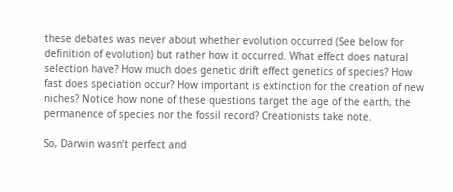these debates was never about whether evolution occurred (See below for definition of evolution) but rather how it occurred. What effect does natural selection have? How much does genetic drift effect genetics of species? How fast does speciation occur? How important is extinction for the creation of new niches? Notice how none of these questions target the age of the earth, the permanence of species nor the fossil record? Creationists take note.

So, Darwin wasn’t perfect and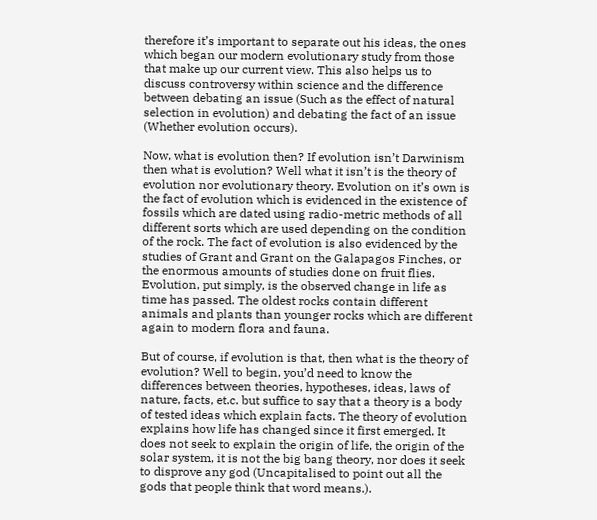therefore it’s important to separate out his ideas, the ones which began our modern evolutionary study from those that make up our current view. This also helps us to discuss controversy within science and the difference between debating an issue (Such as the effect of natural selection in evolution) and debating the fact of an issue (Whether evolution occurs).

Now, what is evolution then? If evolution isn’t Darwinism then what is evolution? Well what it isn’t is the theory of evolution nor evolutionary theory. Evolution on it’s own is the fact of evolution which is evidenced in the existence of fossils which are dated using radio-metric methods of all different sorts which are used depending on the condition of the rock. The fact of evolution is also evidenced by the studies of Grant and Grant on the Galapagos Finches, or the enormous amounts of studies done on fruit flies. Evolution, put simply, is the observed change in life as time has passed. The oldest rocks contain different animals and plants than younger rocks which are different again to modern flora and fauna.

But of course, if evolution is that, then what is the theory of evolution? Well to begin, you’d need to know the differences between theories, hypotheses, ideas, laws of nature, facts, et.c. but suffice to say that a theory is a body of tested ideas which explain facts. The theory of evolution explains how life has changed since it first emerged. It does not seek to explain the origin of life, the origin of the solar system, it is not the big bang theory, nor does it seek to disprove any god (Uncapitalised to point out all the gods that people think that word means.).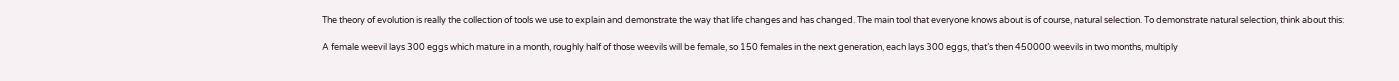The theory of evolution is really the collection of tools we use to explain and demonstrate the way that life changes and has changed. The main tool that everyone knows about is of course, natural selection. To demonstrate natural selection, think about this:

A female weevil lays 300 eggs which mature in a month, roughly half of those weevils will be female, so 150 females in the next generation, each lays 300 eggs, that’s then 450000 weevils in two months, multiply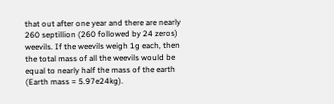that out after one year and there are nearly 260 septillion (260 followed by 24 zeros) weevils. If the weevils weigh 1g each, then the total mass of all the weevils would be equal to nearly half the mass of the earth (Earth mass = 5.97e24kg).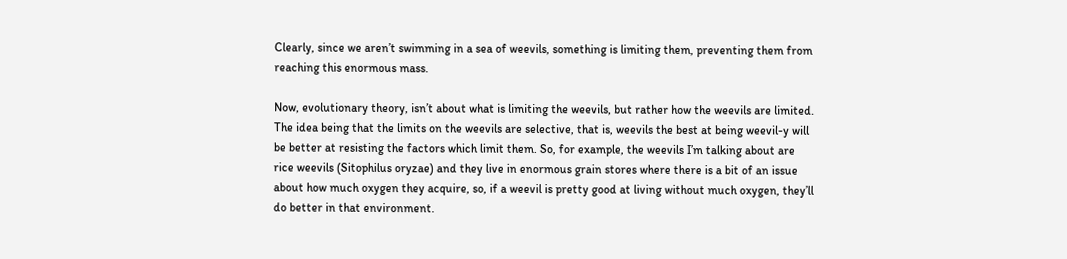Clearly, since we aren’t swimming in a sea of weevils, something is limiting them, preventing them from reaching this enormous mass.

Now, evolutionary theory, isn’t about what is limiting the weevils, but rather how the weevils are limited. The idea being that the limits on the weevils are selective, that is, weevils the best at being weevil-y will be better at resisting the factors which limit them. So, for example, the weevils I’m talking about are rice weevils (Sitophilus oryzae) and they live in enormous grain stores where there is a bit of an issue about how much oxygen they acquire, so, if a weevil is pretty good at living without much oxygen, they’ll do better in that environment.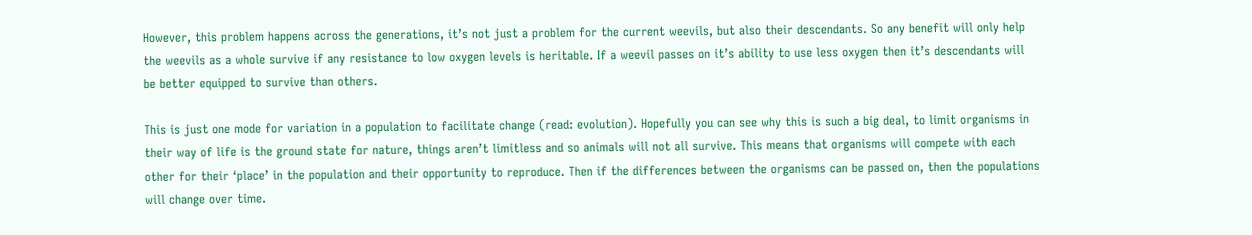However, this problem happens across the generations, it’s not just a problem for the current weevils, but also their descendants. So any benefit will only help the weevils as a whole survive if any resistance to low oxygen levels is heritable. If a weevil passes on it’s ability to use less oxygen then it’s descendants will be better equipped to survive than others.

This is just one mode for variation in a population to facilitate change (read: evolution). Hopefully you can see why this is such a big deal, to limit organisms in their way of life is the ground state for nature, things aren’t limitless and so animals will not all survive. This means that organisms will compete with each other for their ‘place’ in the population and their opportunity to reproduce. Then if the differences between the organisms can be passed on, then the populations will change over time.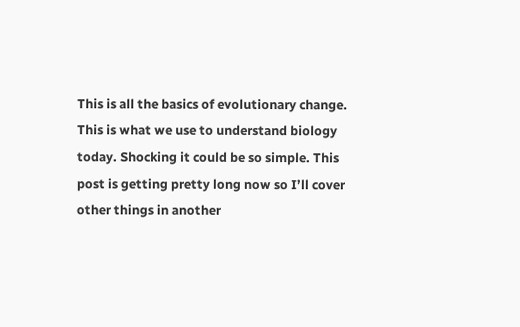This is all the basics of evolutionary change. This is what we use to understand biology today. Shocking it could be so simple. This post is getting pretty long now so I’ll cover other things in another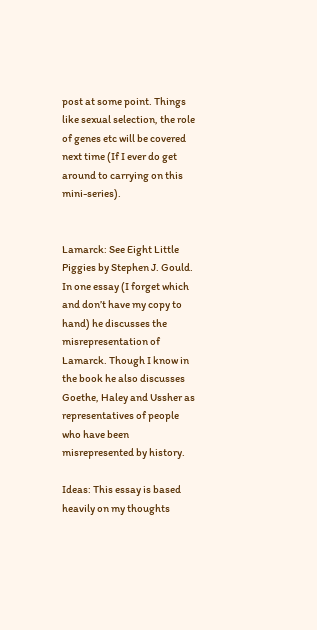post at some point. Things like sexual selection, the role of genes etc will be covered next time (If I ever do get around to carrying on this mini-series).


Lamarck: See Eight Little Piggies by Stephen J. Gould. In one essay (I forget which and don’t have my copy to hand) he discusses the misrepresentation of Lamarck. Though I know in the book he also discusses Goethe, Haley and Ussher as representatives of people who have been misrepresented by history.

Ideas: This essay is based heavily on my thoughts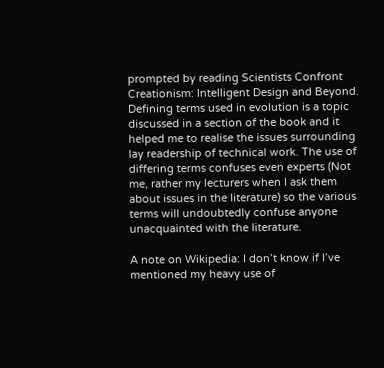prompted by reading Scientists Confront Creationism: Intelligent Design and Beyond. Defining terms used in evolution is a topic discussed in a section of the book and it helped me to realise the issues surrounding lay readership of technical work. The use of differing terms confuses even experts (Not me, rather my lecturers when I ask them about issues in the literature) so the various terms will undoubtedly confuse anyone unacquainted with the literature.

A note on Wikipedia: I don’t know if I’ve mentioned my heavy use of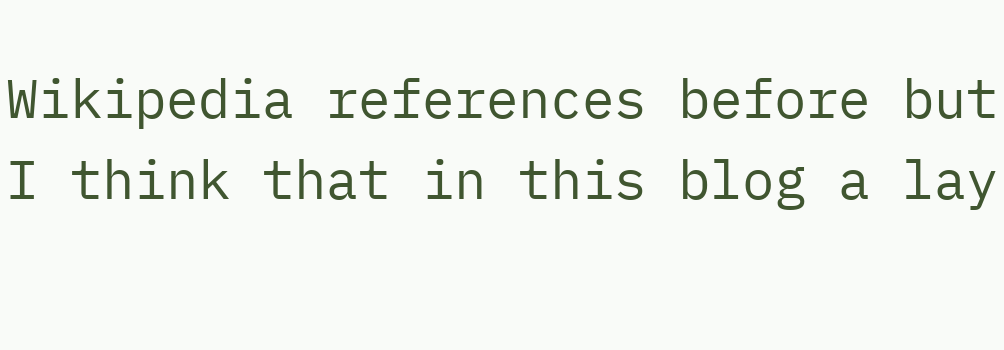Wikipedia references before but I think that in this blog a lay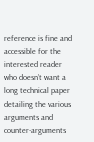reference is fine and accessible for the interested reader who doesn’t want a long technical paper detailing the various arguments and counter-arguments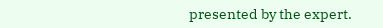presented by the expert.